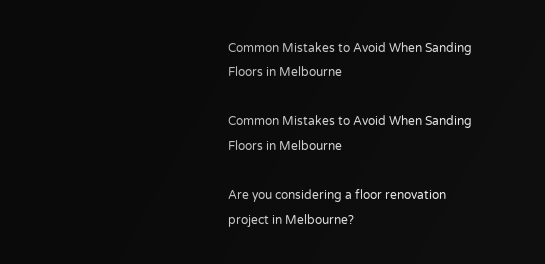Common Mistakes to Avoid When Sanding Floors in Melbourne

Common Mistakes to Avoid When Sanding Floors in Melbourne

Are you considering a floor renovation project in Melbourne?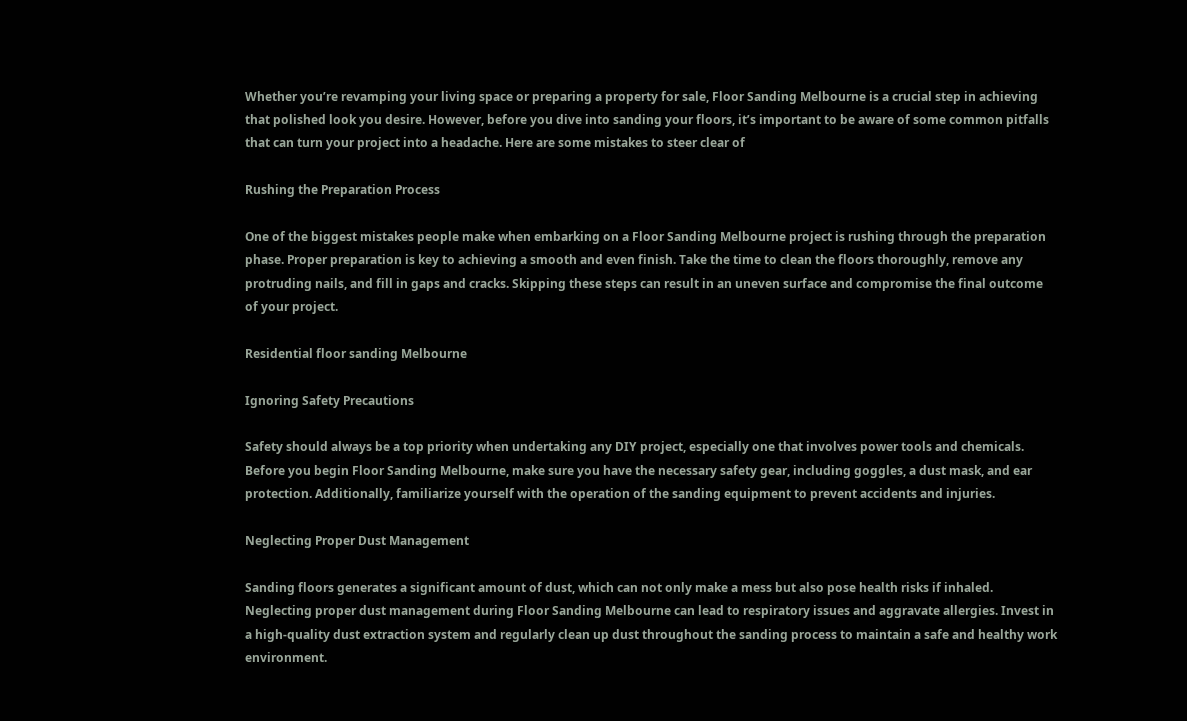Whether you’re revamping your living space or preparing a property for sale, Floor Sanding Melbourne is a crucial step in achieving that polished look you desire. However, before you dive into sanding your floors, it’s important to be aware of some common pitfalls that can turn your project into a headache. Here are some mistakes to steer clear of

Rushing the Preparation Process

One of the biggest mistakes people make when embarking on a Floor Sanding Melbourne project is rushing through the preparation phase. Proper preparation is key to achieving a smooth and even finish. Take the time to clean the floors thoroughly, remove any protruding nails, and fill in gaps and cracks. Skipping these steps can result in an uneven surface and compromise the final outcome of your project.

Residential floor sanding Melbourne

Ignoring Safety Precautions

Safety should always be a top priority when undertaking any DIY project, especially one that involves power tools and chemicals. Before you begin Floor Sanding Melbourne, make sure you have the necessary safety gear, including goggles, a dust mask, and ear protection. Additionally, familiarize yourself with the operation of the sanding equipment to prevent accidents and injuries.

Neglecting Proper Dust Management

Sanding floors generates a significant amount of dust, which can not only make a mess but also pose health risks if inhaled. Neglecting proper dust management during Floor Sanding Melbourne can lead to respiratory issues and aggravate allergies. Invest in a high-quality dust extraction system and regularly clean up dust throughout the sanding process to maintain a safe and healthy work environment.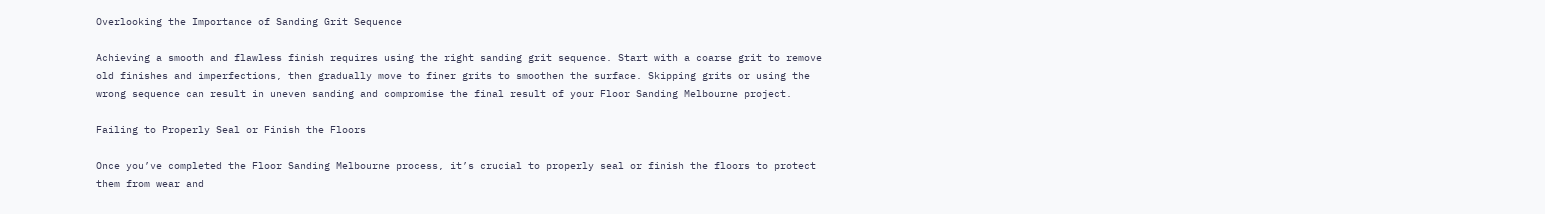Overlooking the Importance of Sanding Grit Sequence

Achieving a smooth and flawless finish requires using the right sanding grit sequence. Start with a coarse grit to remove old finishes and imperfections, then gradually move to finer grits to smoothen the surface. Skipping grits or using the wrong sequence can result in uneven sanding and compromise the final result of your Floor Sanding Melbourne project.

Failing to Properly Seal or Finish the Floors

Once you’ve completed the Floor Sanding Melbourne process, it’s crucial to properly seal or finish the floors to protect them from wear and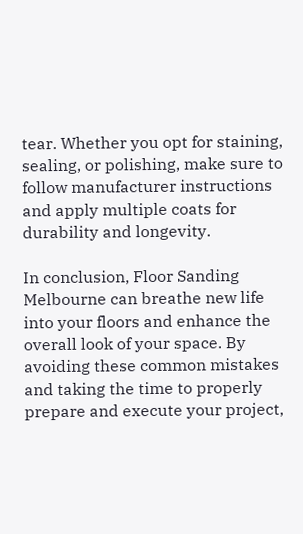tear. Whether you opt for staining, sealing, or polishing, make sure to follow manufacturer instructions and apply multiple coats for durability and longevity.

In conclusion, Floor Sanding Melbourne can breathe new life into your floors and enhance the overall look of your space. By avoiding these common mistakes and taking the time to properly prepare and execute your project,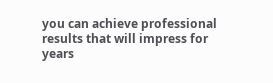you can achieve professional results that will impress for years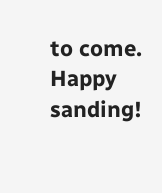to come. Happy sanding!